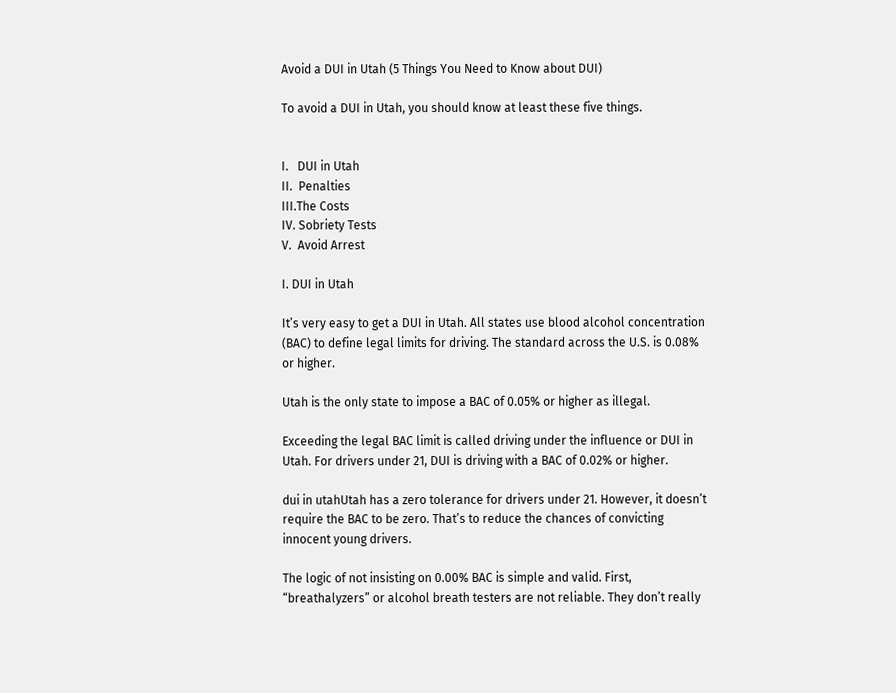Avoid a DUI in Utah (5 Things You Need to Know about DUI)

To avoid a DUI in Utah, you should know at least these five things.


I.   DUI in Utah
II.  Penalties
III.The Costs
IV. Sobriety Tests
V.  Avoid Arrest

I. DUI in Utah

It’s very easy to get a DUI in Utah. All states use blood alcohol concentration (BAC) to define legal limits for driving. The standard across the U.S. is 0.08% or higher.

Utah is the only state to impose a BAC of 0.05% or higher as illegal.

Exceeding the legal BAC limit is called driving under the influence or DUI in Utah. For drivers under 21, DUI is driving with a BAC of 0.02% or higher.

dui in utahUtah has a zero tolerance for drivers under 21. However, it doesn’t require the BAC to be zero. That’s to reduce the chances of convicting innocent young drivers.

The logic of not insisting on 0.00% BAC is simple and valid. First, “breathalyzers” or alcohol breath testers are not reliable. They don’t really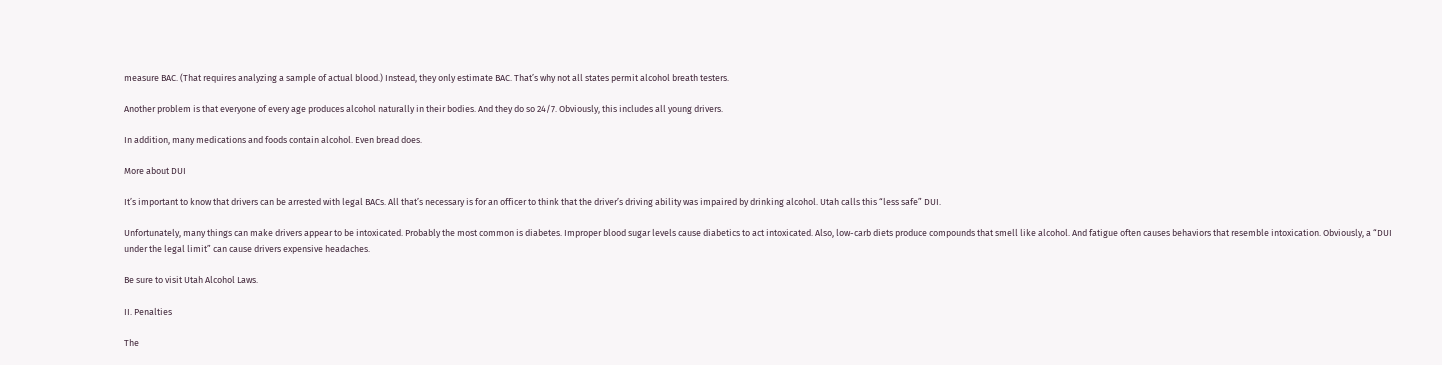measure BAC. (That requires analyzing a sample of actual blood.) Instead, they only estimate BAC. That’s why not all states permit alcohol breath testers.

Another problem is that everyone of every age produces alcohol naturally in their bodies. And they do so 24/7. Obviously, this includes all young drivers.

In addition, many medications and foods contain alcohol. Even bread does.

More about DUI

It’s important to know that drivers can be arrested with legal BACs. All that’s necessary is for an officer to think that the driver’s driving ability was impaired by drinking alcohol. Utah calls this “less safe” DUI.

Unfortunately, many things can make drivers appear to be intoxicated. Probably the most common is diabetes. Improper blood sugar levels cause diabetics to act intoxicated. Also, low-carb diets produce compounds that smell like alcohol. And fatigue often causes behaviors that resemble intoxication. Obviously, a “DUI under the legal limit” can cause drivers expensive headaches.

Be sure to visit Utah Alcohol Laws.

II. Penalties

The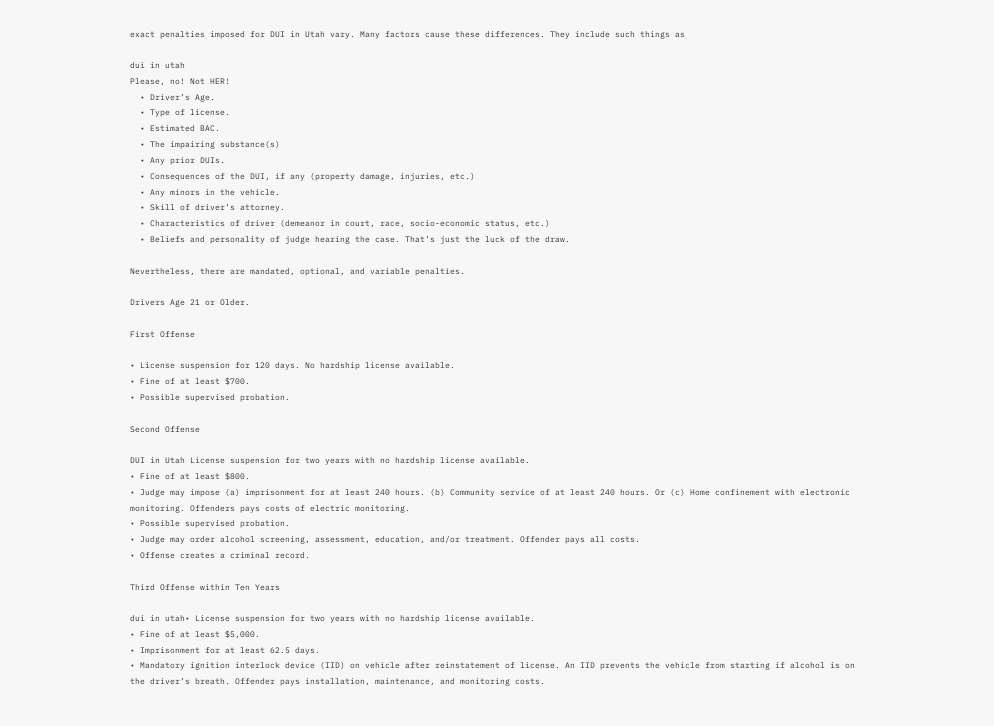exact penalties imposed for DUI in Utah vary. Many factors cause these differences. They include such things as

dui in utah
Please, no! Not HER!
  • Driver’s Age.
  • Type of license.
  • Estimated BAC.
  • The impairing substance(s)
  • Any prior DUIs.
  • Consequences of the DUI, if any (property damage, injuries, etc.)
  • Any minors in the vehicle.
  • Skill of driver’s attorney.
  • Characteristics of driver (demeanor in court, race, socio-economic status, etc.)
  • Beliefs and personality of judge hearing the case. That’s just the luck of the draw.

Nevertheless, there are mandated, optional, and variable penalties.

Drivers Age 21 or Older.

First Offense

• License suspension for 120 days. No hardship license available.
• Fine of at least $700.
• Possible supervised probation.

Second Offense

DUI in Utah License suspension for two years with no hardship license available.
• Fine of at least $800.
• Judge may impose (a) imprisonment for at least 240 hours. (b) Community service of at least 240 hours. Or (c) Home confinement with electronic monitoring. Offenders pays costs of electric monitoring.
• Possible supervised probation.
• Judge may order alcohol screening, assessment, education, and/or treatment. Offender pays all costs.
• Offense creates a criminal record.

Third Offense within Ten Years

dui in utah• License suspension for two years with no hardship license available.
• Fine of at least $5,000.
• Imprisonment for at least 62.5 days.
• Mandatory ignition interlock device (IID) on vehicle after reinstatement of license. An IID prevents the vehicle from starting if alcohol is on the driver’s breath. Offender pays installation, maintenance, and monitoring costs.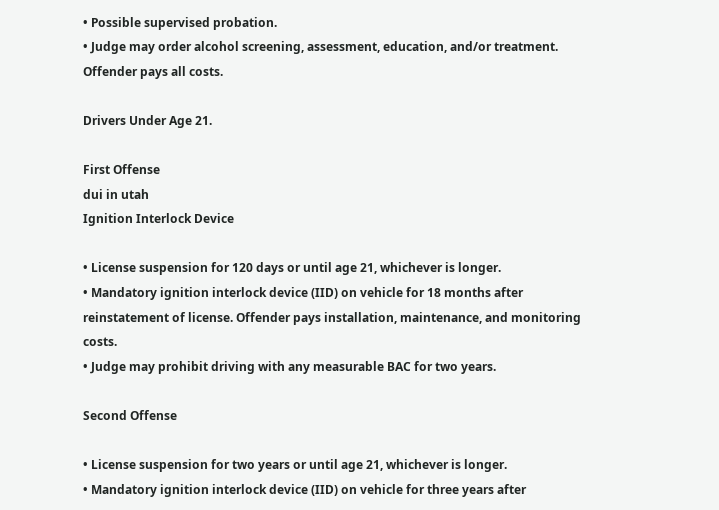• Possible supervised probation.
• Judge may order alcohol screening, assessment, education, and/or treatment. Offender pays all costs.

Drivers Under Age 21.

First Offense
dui in utah
Ignition Interlock Device

• License suspension for 120 days or until age 21, whichever is longer.
• Mandatory ignition interlock device (IID) on vehicle for 18 months after reinstatement of license. Offender pays installation, maintenance, and monitoring costs.
• Judge may prohibit driving with any measurable BAC for two years.

Second Offense

• License suspension for two years or until age 21, whichever is longer.
• Mandatory ignition interlock device (IID) on vehicle for three years after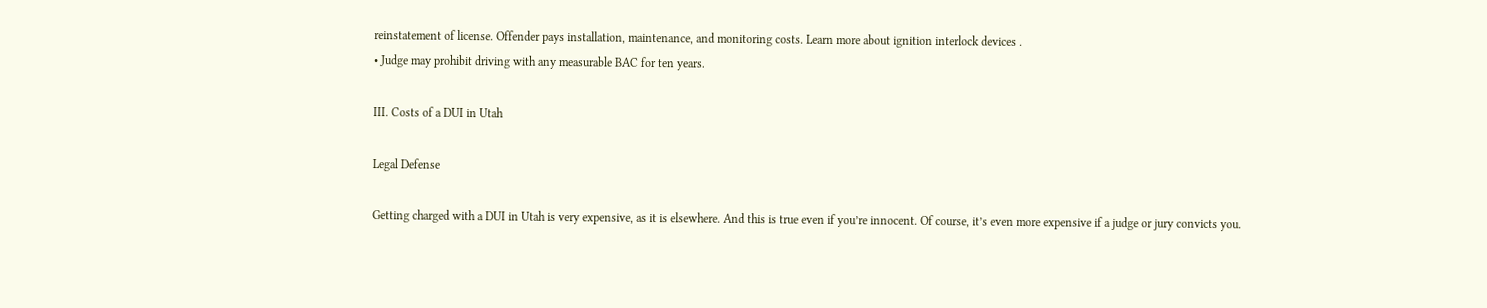reinstatement of license. Offender pays installation, maintenance, and monitoring costs. Learn more about ignition interlock devices .
• Judge may prohibit driving with any measurable BAC for ten years.

III. Costs of a DUI in Utah

Legal Defense

Getting charged with a DUI in Utah is very expensive, as it is elsewhere. And this is true even if you’re innocent. Of course, it’s even more expensive if a judge or jury convicts you.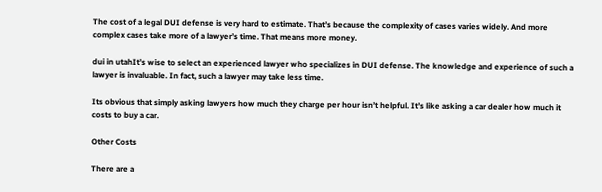The cost of a legal DUI defense is very hard to estimate. That’s because the complexity of cases varies widely. And more complex cases take more of a lawyer’s time. That means more money.

dui in utahIt’s wise to select an experienced lawyer who specializes in DUI defense. The knowledge and experience of such a lawyer is invaluable. In fact, such a lawyer may take less time.

Its obvious that simply asking lawyers how much they charge per hour isn’t helpful. It’s like asking a car dealer how much it costs to buy a car.

Other Costs

There are a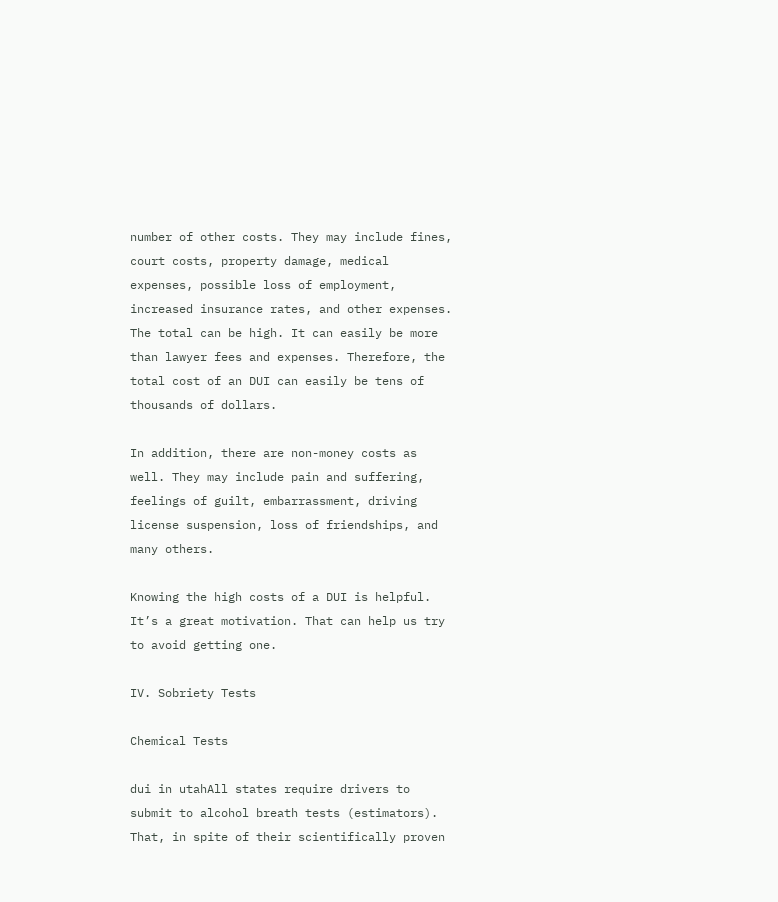number of other costs. They may include fines, court costs, property damage, medical expenses, possible loss of employment, increased insurance rates, and other expenses. The total can be high. It can easily be more than lawyer fees and expenses. Therefore, the total cost of an DUI can easily be tens of thousands of dollars.

In addition, there are non-money costs as well. They may include pain and suffering, feelings of guilt, embarrassment, driving license suspension, loss of friendships, and many others.

Knowing the high costs of a DUI is helpful. It’s a great motivation. That can help us try to avoid getting one.

IV. Sobriety Tests

Chemical Tests

dui in utahAll states require drivers to submit to alcohol breath tests (estimators). That, in spite of their scientifically proven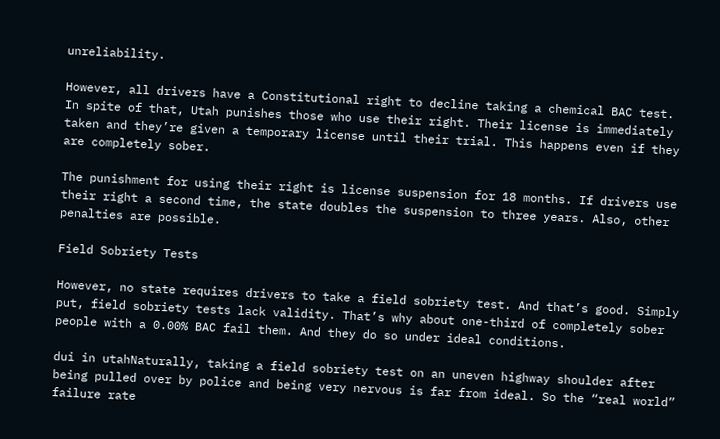unreliability.

However, all drivers have a Constitutional right to decline taking a chemical BAC test. In spite of that, Utah punishes those who use their right. Their license is immediately taken and they’re given a temporary license until their trial. This happens even if they are completely sober.

The punishment for using their right is license suspension for 18 months. If drivers use their right a second time, the state doubles the suspension to three years. Also, other penalties are possible.

Field Sobriety Tests

However, no state requires drivers to take a field sobriety test. And that’s good. Simply put, field sobriety tests lack validity. That’s why about one-third of completely sober people with a 0.00% BAC fail them. And they do so under ideal conditions.

dui in utahNaturally, taking a field sobriety test on an uneven highway shoulder after being pulled over by police and being very nervous is far from ideal. So the “real world” failure rate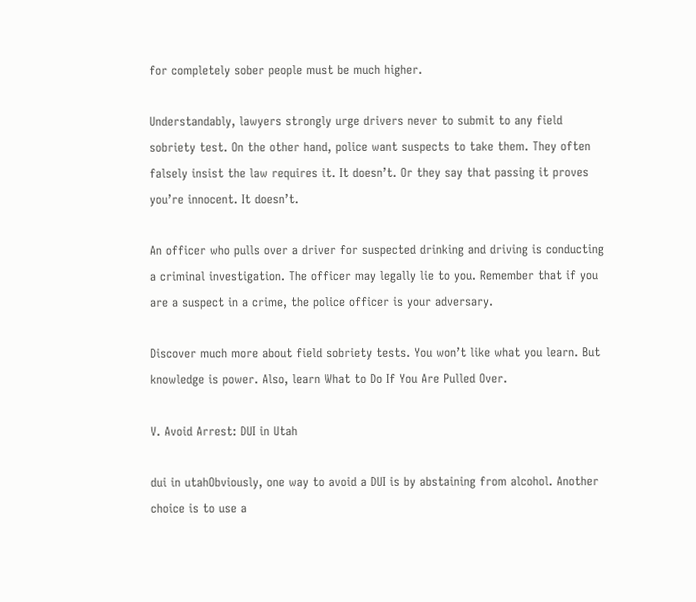for completely sober people must be much higher.

Understandably, lawyers strongly urge drivers never to submit to any field sobriety test. On the other hand, police want suspects to take them. They often falsely insist the law requires it. It doesn’t. Or they say that passing it proves you’re innocent. It doesn’t.

An officer who pulls over a driver for suspected drinking and driving is conducting a criminal investigation. The officer may legally lie to you. Remember that if you are a suspect in a crime, the police officer is your adversary.

Discover much more about field sobriety tests. You won’t like what you learn. But knowledge is power. Also, learn What to Do If You Are Pulled Over.

V. Avoid Arrest: DUI in Utah

dui in utahObviously, one way to avoid a DUI is by abstaining from alcohol. Another choice is to use a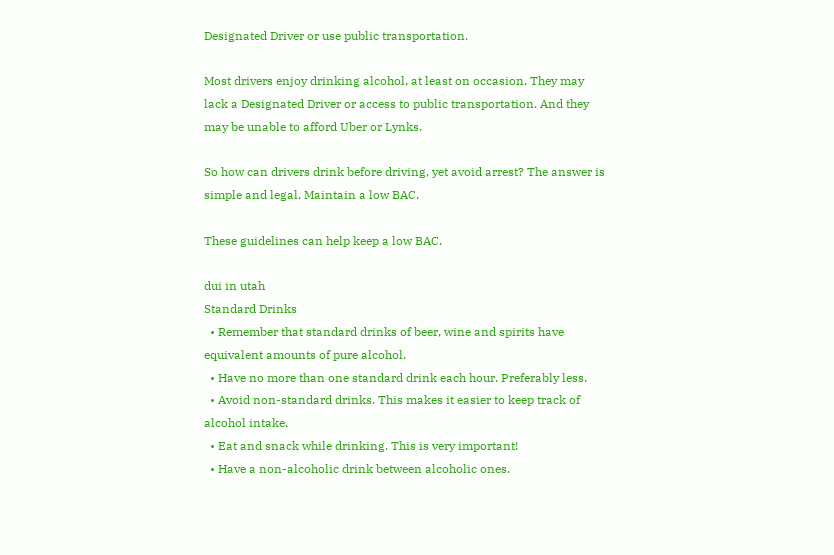Designated Driver or use public transportation.

Most drivers enjoy drinking alcohol, at least on occasion. They may lack a Designated Driver or access to public transportation. And they may be unable to afford Uber or Lynks.

So how can drivers drink before driving, yet avoid arrest? The answer is simple and legal. Maintain a low BAC.

These guidelines can help keep a low BAC.

dui in utah
Standard Drinks
  • Remember that standard drinks of beer, wine and spirits have equivalent amounts of pure alcohol.
  • Have no more than one standard drink each hour. Preferably less.
  • Avoid non-standard drinks. This makes it easier to keep track of alcohol intake.
  • Eat and snack while drinking. This is very important!
  • Have a non-alcoholic drink between alcoholic ones.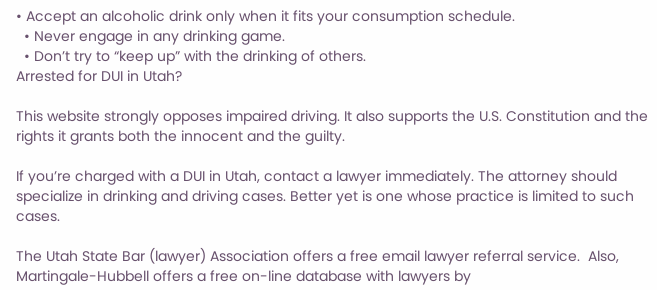• Accept an alcoholic drink only when it fits your consumption schedule.
  • Never engage in any drinking game.
  • Don’t try to “keep up” with the drinking of others.
Arrested for DUI in Utah?

This website strongly opposes impaired driving. It also supports the U.S. Constitution and the rights it grants both the innocent and the guilty.

If you’re charged with a DUI in Utah, contact a lawyer immediately. The attorney should specialize in drinking and driving cases. Better yet is one whose practice is limited to such cases.

The Utah State Bar (lawyer) Association offers a free email lawyer referral service.  Also, Martingale-Hubbell offers a free on-line database with lawyers by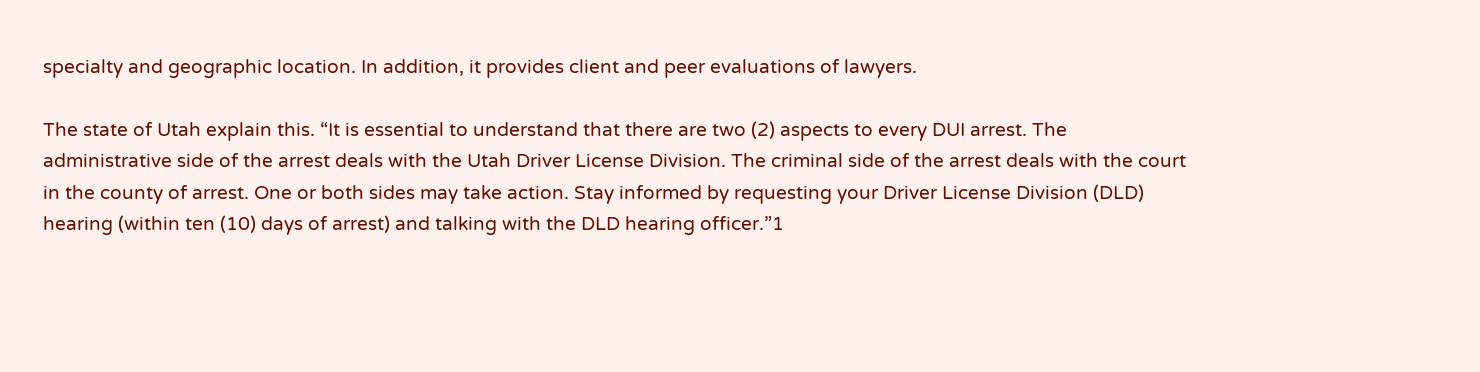specialty and geographic location. In addition, it provides client and peer evaluations of lawyers.

The state of Utah explain this. “It is essential to understand that there are two (2) aspects to every DUI arrest. The administrative side of the arrest deals with the Utah Driver License Division. The criminal side of the arrest deals with the court in the county of arrest. One or both sides may take action. Stay informed by requesting your Driver License Division (DLD) hearing (within ten (10) days of arrest) and talking with the DLD hearing officer.”1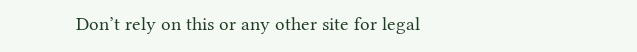Don’t rely on this or any other site for legal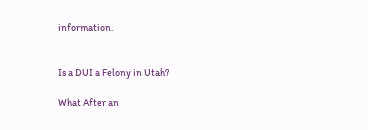information.


Is a DUI a Felony in Utah?

What After an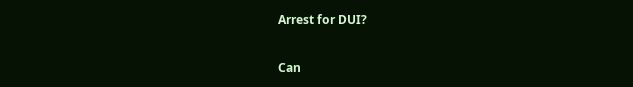Arrest for DUI?

Can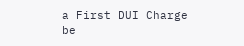a First DUI Charge be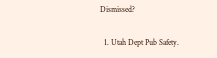Dismissed?

  1. Utah Dept Pub Safety.